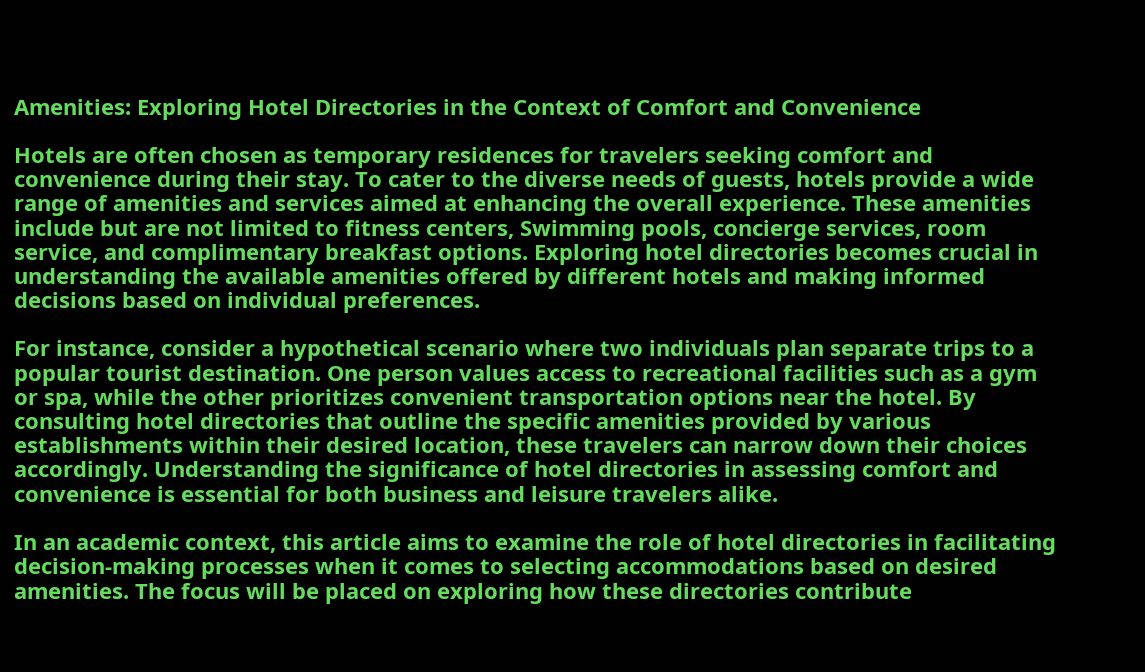Amenities: Exploring Hotel Directories in the Context of Comfort and Convenience

Hotels are often chosen as temporary residences for travelers seeking comfort and convenience during their stay. To cater to the diverse needs of guests, hotels provide a wide range of amenities and services aimed at enhancing the overall experience. These amenities include but are not limited to fitness centers, Swimming pools, concierge services, room service, and complimentary breakfast options. Exploring hotel directories becomes crucial in understanding the available amenities offered by different hotels and making informed decisions based on individual preferences.

For instance, consider a hypothetical scenario where two individuals plan separate trips to a popular tourist destination. One person values access to recreational facilities such as a gym or spa, while the other prioritizes convenient transportation options near the hotel. By consulting hotel directories that outline the specific amenities provided by various establishments within their desired location, these travelers can narrow down their choices accordingly. Understanding the significance of hotel directories in assessing comfort and convenience is essential for both business and leisure travelers alike.

In an academic context, this article aims to examine the role of hotel directories in facilitating decision-making processes when it comes to selecting accommodations based on desired amenities. The focus will be placed on exploring how these directories contribute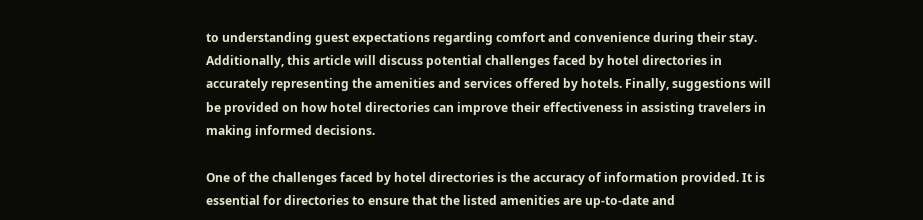to understanding guest expectations regarding comfort and convenience during their stay. Additionally, this article will discuss potential challenges faced by hotel directories in accurately representing the amenities and services offered by hotels. Finally, suggestions will be provided on how hotel directories can improve their effectiveness in assisting travelers in making informed decisions.

One of the challenges faced by hotel directories is the accuracy of information provided. It is essential for directories to ensure that the listed amenities are up-to-date and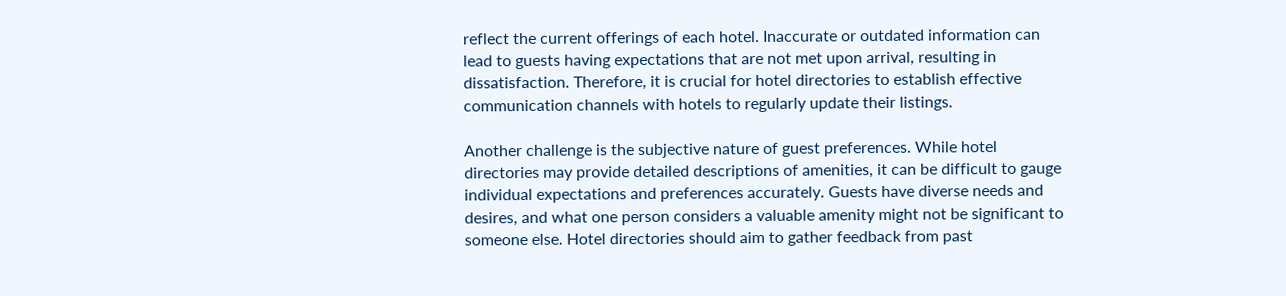reflect the current offerings of each hotel. Inaccurate or outdated information can lead to guests having expectations that are not met upon arrival, resulting in dissatisfaction. Therefore, it is crucial for hotel directories to establish effective communication channels with hotels to regularly update their listings.

Another challenge is the subjective nature of guest preferences. While hotel directories may provide detailed descriptions of amenities, it can be difficult to gauge individual expectations and preferences accurately. Guests have diverse needs and desires, and what one person considers a valuable amenity might not be significant to someone else. Hotel directories should aim to gather feedback from past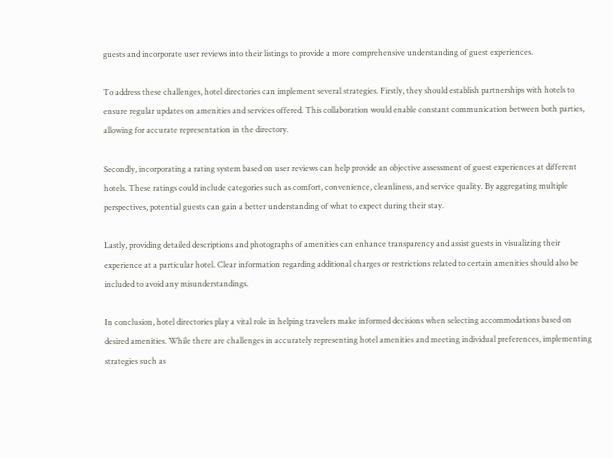guests and incorporate user reviews into their listings to provide a more comprehensive understanding of guest experiences.

To address these challenges, hotel directories can implement several strategies. Firstly, they should establish partnerships with hotels to ensure regular updates on amenities and services offered. This collaboration would enable constant communication between both parties, allowing for accurate representation in the directory.

Secondly, incorporating a rating system based on user reviews can help provide an objective assessment of guest experiences at different hotels. These ratings could include categories such as comfort, convenience, cleanliness, and service quality. By aggregating multiple perspectives, potential guests can gain a better understanding of what to expect during their stay.

Lastly, providing detailed descriptions and photographs of amenities can enhance transparency and assist guests in visualizing their experience at a particular hotel. Clear information regarding additional charges or restrictions related to certain amenities should also be included to avoid any misunderstandings.

In conclusion, hotel directories play a vital role in helping travelers make informed decisions when selecting accommodations based on desired amenities. While there are challenges in accurately representing hotel amenities and meeting individual preferences, implementing strategies such as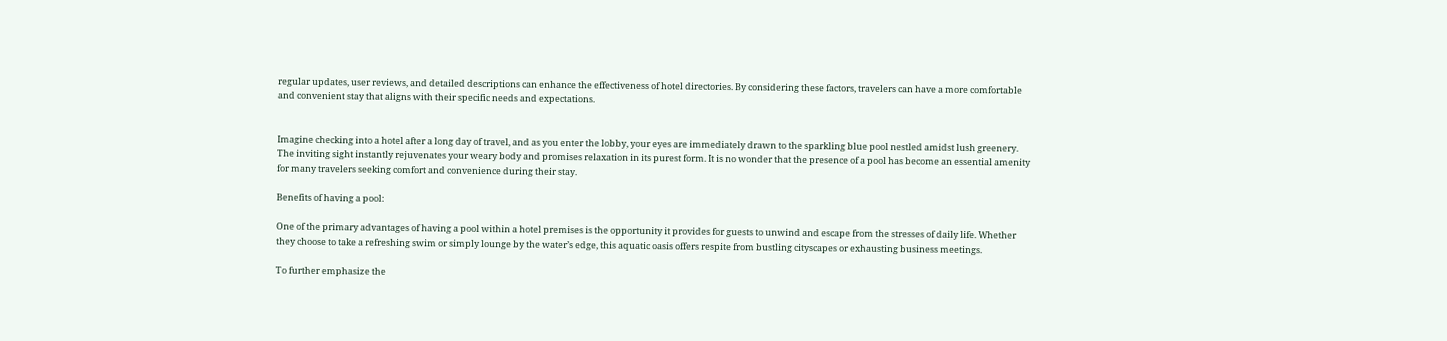regular updates, user reviews, and detailed descriptions can enhance the effectiveness of hotel directories. By considering these factors, travelers can have a more comfortable and convenient stay that aligns with their specific needs and expectations.


Imagine checking into a hotel after a long day of travel, and as you enter the lobby, your eyes are immediately drawn to the sparkling blue pool nestled amidst lush greenery. The inviting sight instantly rejuvenates your weary body and promises relaxation in its purest form. It is no wonder that the presence of a pool has become an essential amenity for many travelers seeking comfort and convenience during their stay.

Benefits of having a pool:

One of the primary advantages of having a pool within a hotel premises is the opportunity it provides for guests to unwind and escape from the stresses of daily life. Whether they choose to take a refreshing swim or simply lounge by the water’s edge, this aquatic oasis offers respite from bustling cityscapes or exhausting business meetings.

To further emphasize the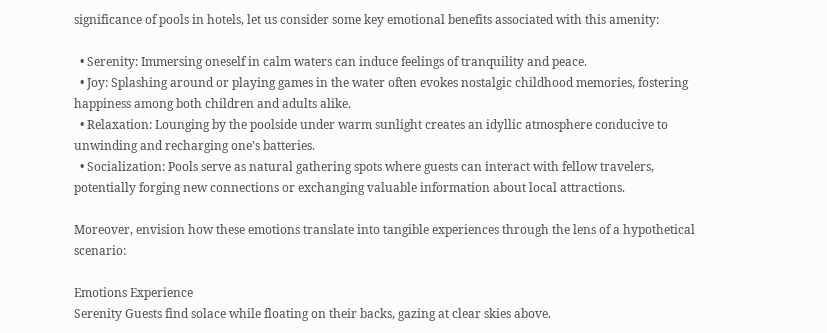significance of pools in hotels, let us consider some key emotional benefits associated with this amenity:

  • Serenity: Immersing oneself in calm waters can induce feelings of tranquility and peace.
  • Joy: Splashing around or playing games in the water often evokes nostalgic childhood memories, fostering happiness among both children and adults alike.
  • Relaxation: Lounging by the poolside under warm sunlight creates an idyllic atmosphere conducive to unwinding and recharging one’s batteries.
  • Socialization: Pools serve as natural gathering spots where guests can interact with fellow travelers, potentially forging new connections or exchanging valuable information about local attractions.

Moreover, envision how these emotions translate into tangible experiences through the lens of a hypothetical scenario:

Emotions Experience
Serenity Guests find solace while floating on their backs, gazing at clear skies above.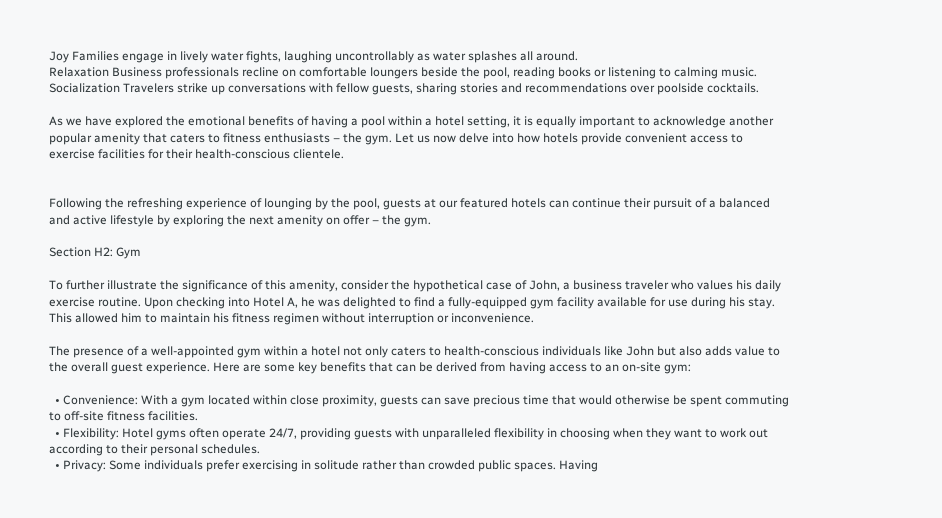Joy Families engage in lively water fights, laughing uncontrollably as water splashes all around.
Relaxation Business professionals recline on comfortable loungers beside the pool, reading books or listening to calming music.
Socialization Travelers strike up conversations with fellow guests, sharing stories and recommendations over poolside cocktails.

As we have explored the emotional benefits of having a pool within a hotel setting, it is equally important to acknowledge another popular amenity that caters to fitness enthusiasts – the gym. Let us now delve into how hotels provide convenient access to exercise facilities for their health-conscious clientele.


Following the refreshing experience of lounging by the pool, guests at our featured hotels can continue their pursuit of a balanced and active lifestyle by exploring the next amenity on offer – the gym.

Section H2: Gym

To further illustrate the significance of this amenity, consider the hypothetical case of John, a business traveler who values his daily exercise routine. Upon checking into Hotel A, he was delighted to find a fully-equipped gym facility available for use during his stay. This allowed him to maintain his fitness regimen without interruption or inconvenience.

The presence of a well-appointed gym within a hotel not only caters to health-conscious individuals like John but also adds value to the overall guest experience. Here are some key benefits that can be derived from having access to an on-site gym:

  • Convenience: With a gym located within close proximity, guests can save precious time that would otherwise be spent commuting to off-site fitness facilities.
  • Flexibility: Hotel gyms often operate 24/7, providing guests with unparalleled flexibility in choosing when they want to work out according to their personal schedules.
  • Privacy: Some individuals prefer exercising in solitude rather than crowded public spaces. Having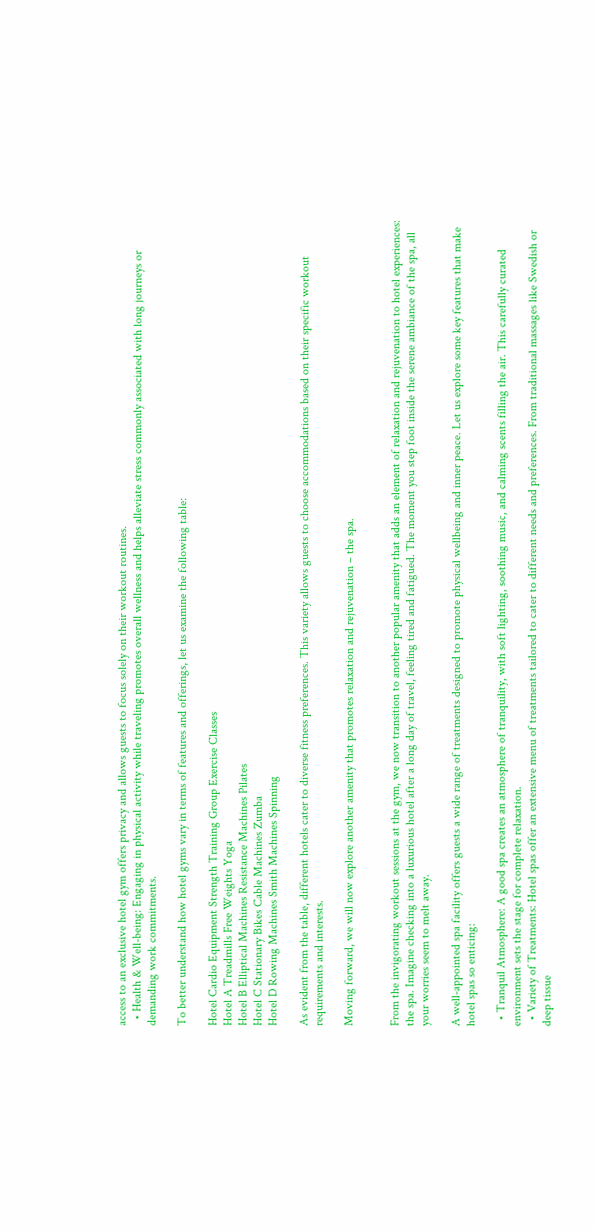access to an exclusive hotel gym offers privacy and allows guests to focus solely on their workout routines.
  • Health & Well-being: Engaging in physical activity while traveling promotes overall wellness and helps alleviate stress commonly associated with long journeys or demanding work commitments.

To better understand how hotel gyms vary in terms of features and offerings, let us examine the following table:

Hotel Cardio Equipment Strength Training Group Exercise Classes
Hotel A Treadmills Free Weights Yoga
Hotel B Elliptical Machines Resistance Machines Pilates
Hotel C Stationary Bikes Cable Machines Zumba
Hotel D Rowing Machines Smith Machines Spinning

As evident from the table, different hotels cater to diverse fitness preferences. This variety allows guests to choose accommodations based on their specific workout requirements and interests.

Moving forward, we will now explore another amenity that promotes relaxation and rejuvenation – the spa.


From the invigorating workout sessions at the gym, we now transition to another popular amenity that adds an element of relaxation and rejuvenation to hotel experiences: the spa. Imagine checking into a luxurious hotel after a long day of travel, feeling tired and fatigued. The moment you step foot inside the serene ambiance of the spa, all your worries seem to melt away.

A well-appointed spa facility offers guests a wide range of treatments designed to promote physical wellbeing and inner peace. Let us explore some key features that make hotel spas so enticing:

  • Tranquil Atmosphere: A good spa creates an atmosphere of tranquility, with soft lighting, soothing music, and calming scents filling the air. This carefully curated environment sets the stage for complete relaxation.
  • Variety of Treatments: Hotel spas offer an extensive menu of treatments tailored to cater to different needs and preferences. From traditional massages like Swedish or deep tissue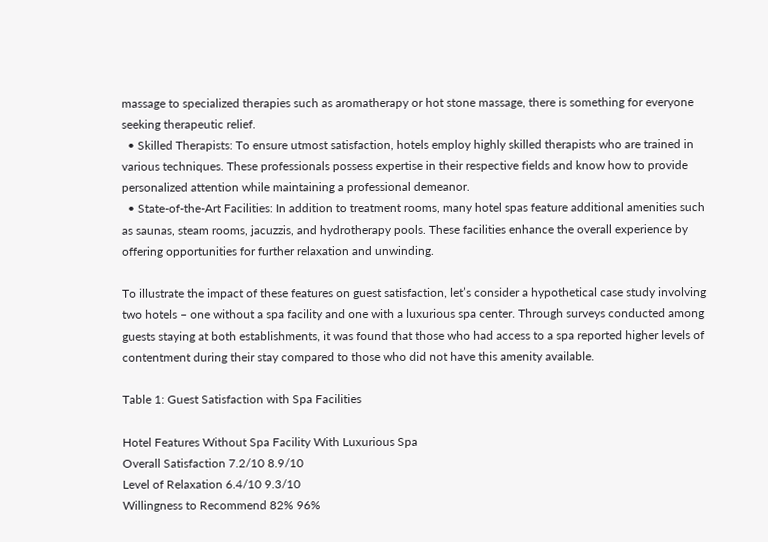massage to specialized therapies such as aromatherapy or hot stone massage, there is something for everyone seeking therapeutic relief.
  • Skilled Therapists: To ensure utmost satisfaction, hotels employ highly skilled therapists who are trained in various techniques. These professionals possess expertise in their respective fields and know how to provide personalized attention while maintaining a professional demeanor.
  • State-of-the-Art Facilities: In addition to treatment rooms, many hotel spas feature additional amenities such as saunas, steam rooms, jacuzzis, and hydrotherapy pools. These facilities enhance the overall experience by offering opportunities for further relaxation and unwinding.

To illustrate the impact of these features on guest satisfaction, let’s consider a hypothetical case study involving two hotels – one without a spa facility and one with a luxurious spa center. Through surveys conducted among guests staying at both establishments, it was found that those who had access to a spa reported higher levels of contentment during their stay compared to those who did not have this amenity available.

Table 1: Guest Satisfaction with Spa Facilities

Hotel Features Without Spa Facility With Luxurious Spa
Overall Satisfaction 7.2/10 8.9/10
Level of Relaxation 6.4/10 9.3/10
Willingness to Recommend 82% 96%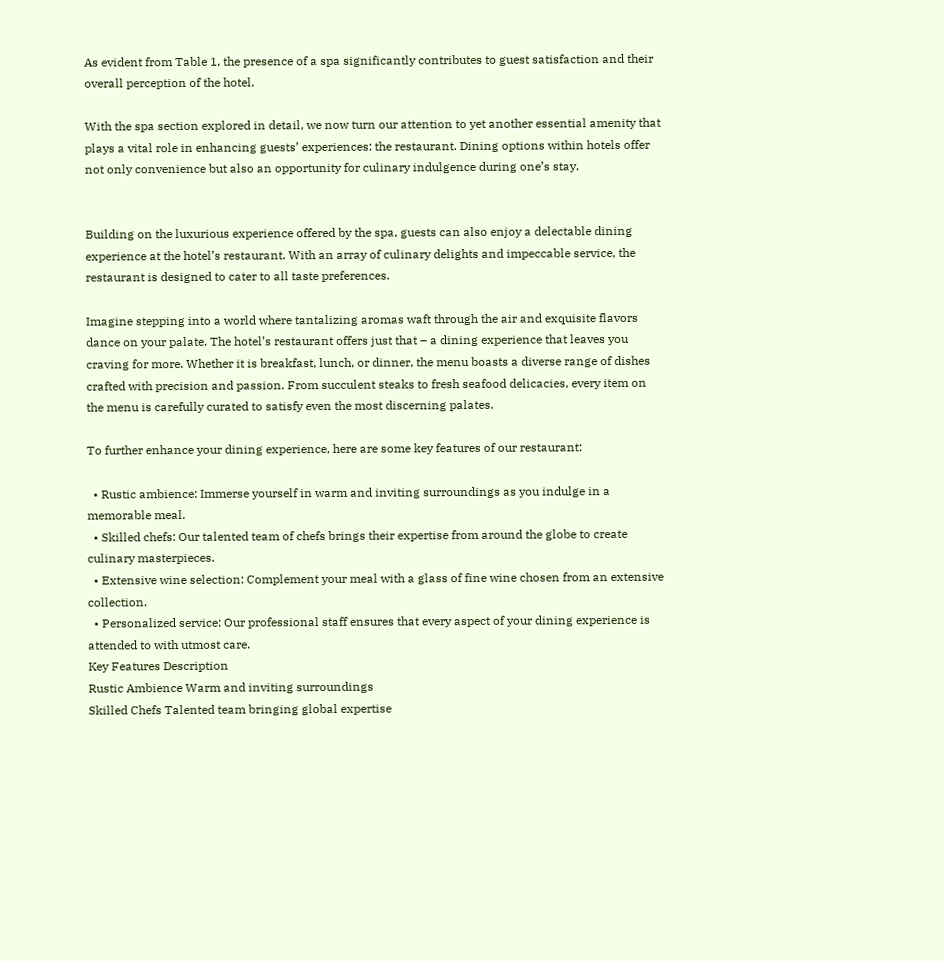As evident from Table 1, the presence of a spa significantly contributes to guest satisfaction and their overall perception of the hotel.

With the spa section explored in detail, we now turn our attention to yet another essential amenity that plays a vital role in enhancing guests’ experiences: the restaurant. Dining options within hotels offer not only convenience but also an opportunity for culinary indulgence during one’s stay.


Building on the luxurious experience offered by the spa, guests can also enjoy a delectable dining experience at the hotel’s restaurant. With an array of culinary delights and impeccable service, the restaurant is designed to cater to all taste preferences.

Imagine stepping into a world where tantalizing aromas waft through the air and exquisite flavors dance on your palate. The hotel’s restaurant offers just that – a dining experience that leaves you craving for more. Whether it is breakfast, lunch, or dinner, the menu boasts a diverse range of dishes crafted with precision and passion. From succulent steaks to fresh seafood delicacies, every item on the menu is carefully curated to satisfy even the most discerning palates.

To further enhance your dining experience, here are some key features of our restaurant:

  • Rustic ambience: Immerse yourself in warm and inviting surroundings as you indulge in a memorable meal.
  • Skilled chefs: Our talented team of chefs brings their expertise from around the globe to create culinary masterpieces.
  • Extensive wine selection: Complement your meal with a glass of fine wine chosen from an extensive collection.
  • Personalized service: Our professional staff ensures that every aspect of your dining experience is attended to with utmost care.
Key Features Description
Rustic Ambience Warm and inviting surroundings
Skilled Chefs Talented team bringing global expertise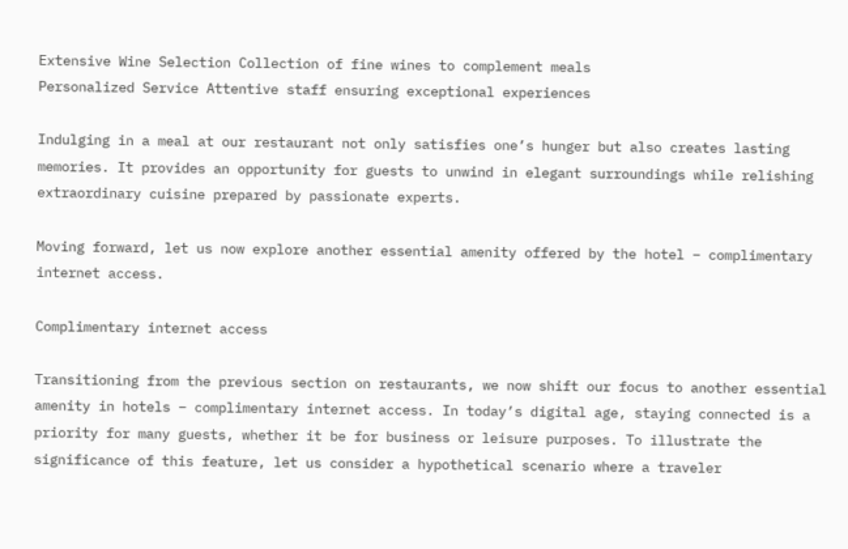Extensive Wine Selection Collection of fine wines to complement meals
Personalized Service Attentive staff ensuring exceptional experiences

Indulging in a meal at our restaurant not only satisfies one’s hunger but also creates lasting memories. It provides an opportunity for guests to unwind in elegant surroundings while relishing extraordinary cuisine prepared by passionate experts.

Moving forward, let us now explore another essential amenity offered by the hotel – complimentary internet access.

Complimentary internet access

Transitioning from the previous section on restaurants, we now shift our focus to another essential amenity in hotels – complimentary internet access. In today’s digital age, staying connected is a priority for many guests, whether it be for business or leisure purposes. To illustrate the significance of this feature, let us consider a hypothetical scenario where a traveler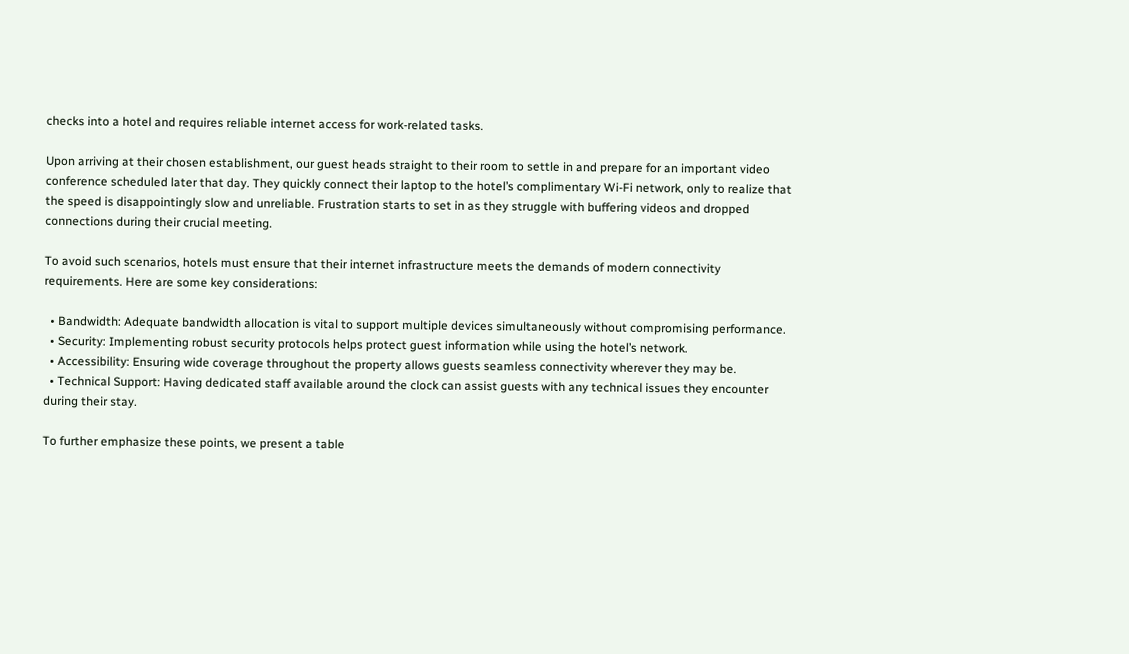checks into a hotel and requires reliable internet access for work-related tasks.

Upon arriving at their chosen establishment, our guest heads straight to their room to settle in and prepare for an important video conference scheduled later that day. They quickly connect their laptop to the hotel’s complimentary Wi-Fi network, only to realize that the speed is disappointingly slow and unreliable. Frustration starts to set in as they struggle with buffering videos and dropped connections during their crucial meeting.

To avoid such scenarios, hotels must ensure that their internet infrastructure meets the demands of modern connectivity requirements. Here are some key considerations:

  • Bandwidth: Adequate bandwidth allocation is vital to support multiple devices simultaneously without compromising performance.
  • Security: Implementing robust security protocols helps protect guest information while using the hotel’s network.
  • Accessibility: Ensuring wide coverage throughout the property allows guests seamless connectivity wherever they may be.
  • Technical Support: Having dedicated staff available around the clock can assist guests with any technical issues they encounter during their stay.

To further emphasize these points, we present a table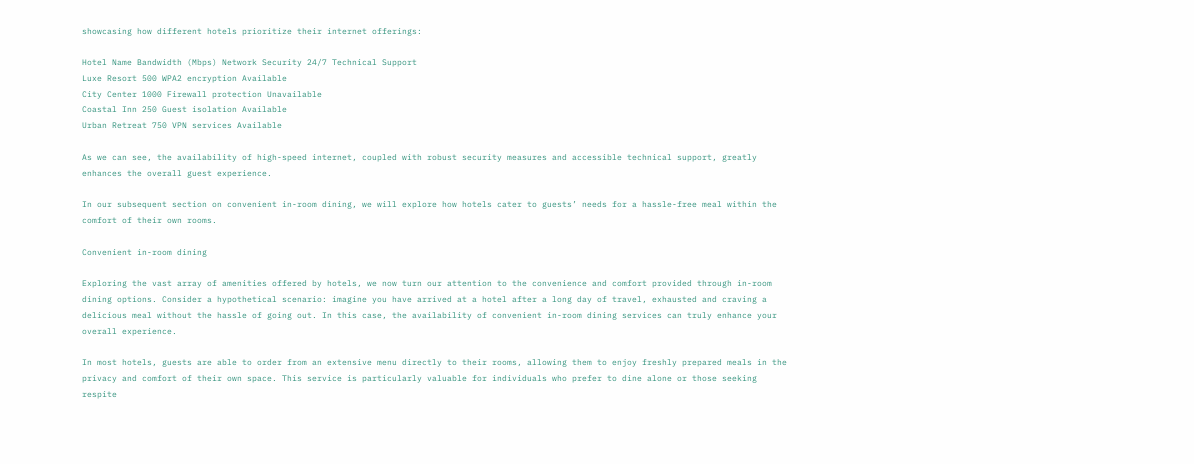showcasing how different hotels prioritize their internet offerings:

Hotel Name Bandwidth (Mbps) Network Security 24/7 Technical Support
Luxe Resort 500 WPA2 encryption Available
City Center 1000 Firewall protection Unavailable
Coastal Inn 250 Guest isolation Available
Urban Retreat 750 VPN services Available

As we can see, the availability of high-speed internet, coupled with robust security measures and accessible technical support, greatly enhances the overall guest experience.

In our subsequent section on convenient in-room dining, we will explore how hotels cater to guests’ needs for a hassle-free meal within the comfort of their own rooms.

Convenient in-room dining

Exploring the vast array of amenities offered by hotels, we now turn our attention to the convenience and comfort provided through in-room dining options. Consider a hypothetical scenario: imagine you have arrived at a hotel after a long day of travel, exhausted and craving a delicious meal without the hassle of going out. In this case, the availability of convenient in-room dining services can truly enhance your overall experience.

In most hotels, guests are able to order from an extensive menu directly to their rooms, allowing them to enjoy freshly prepared meals in the privacy and comfort of their own space. This service is particularly valuable for individuals who prefer to dine alone or those seeking respite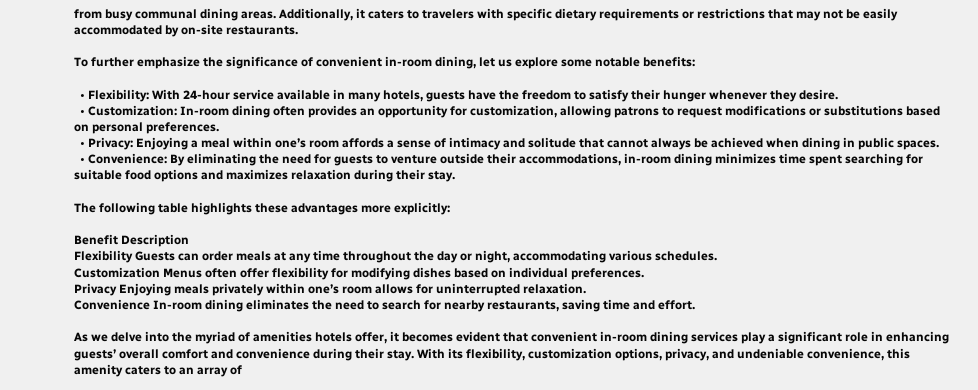from busy communal dining areas. Additionally, it caters to travelers with specific dietary requirements or restrictions that may not be easily accommodated by on-site restaurants.

To further emphasize the significance of convenient in-room dining, let us explore some notable benefits:

  • Flexibility: With 24-hour service available in many hotels, guests have the freedom to satisfy their hunger whenever they desire.
  • Customization: In-room dining often provides an opportunity for customization, allowing patrons to request modifications or substitutions based on personal preferences.
  • Privacy: Enjoying a meal within one’s room affords a sense of intimacy and solitude that cannot always be achieved when dining in public spaces.
  • Convenience: By eliminating the need for guests to venture outside their accommodations, in-room dining minimizes time spent searching for suitable food options and maximizes relaxation during their stay.

The following table highlights these advantages more explicitly:

Benefit Description
Flexibility Guests can order meals at any time throughout the day or night, accommodating various schedules.
Customization Menus often offer flexibility for modifying dishes based on individual preferences.
Privacy Enjoying meals privately within one’s room allows for uninterrupted relaxation.
Convenience In-room dining eliminates the need to search for nearby restaurants, saving time and effort.

As we delve into the myriad of amenities hotels offer, it becomes evident that convenient in-room dining services play a significant role in enhancing guests’ overall comfort and convenience during their stay. With its flexibility, customization options, privacy, and undeniable convenience, this amenity caters to an array of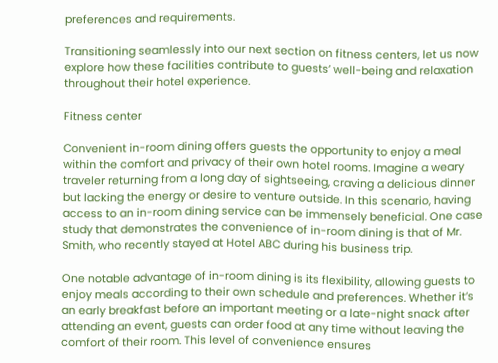preferences and requirements.

Transitioning seamlessly into our next section on fitness centers, let us now explore how these facilities contribute to guests’ well-being and relaxation throughout their hotel experience.

Fitness center

Convenient in-room dining offers guests the opportunity to enjoy a meal within the comfort and privacy of their own hotel rooms. Imagine a weary traveler returning from a long day of sightseeing, craving a delicious dinner but lacking the energy or desire to venture outside. In this scenario, having access to an in-room dining service can be immensely beneficial. One case study that demonstrates the convenience of in-room dining is that of Mr. Smith, who recently stayed at Hotel ABC during his business trip.

One notable advantage of in-room dining is its flexibility, allowing guests to enjoy meals according to their own schedule and preferences. Whether it’s an early breakfast before an important meeting or a late-night snack after attending an event, guests can order food at any time without leaving the comfort of their room. This level of convenience ensures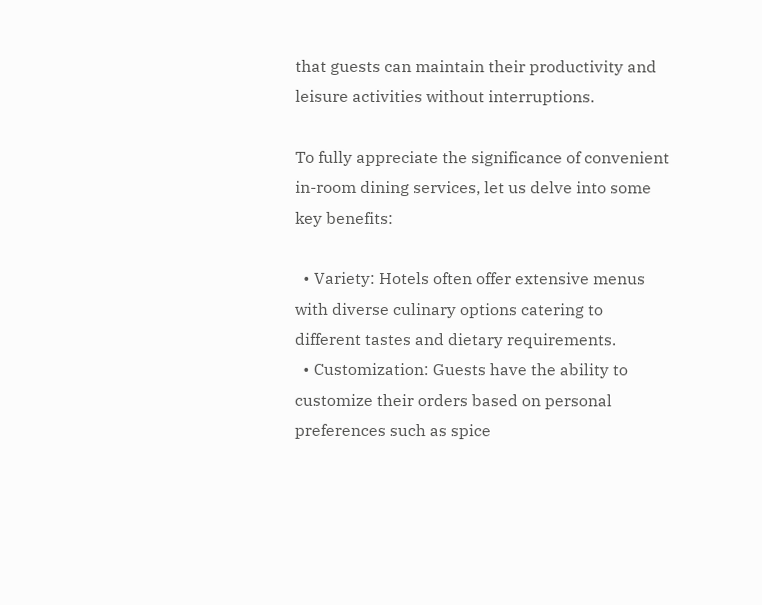that guests can maintain their productivity and leisure activities without interruptions.

To fully appreciate the significance of convenient in-room dining services, let us delve into some key benefits:

  • Variety: Hotels often offer extensive menus with diverse culinary options catering to different tastes and dietary requirements.
  • Customization: Guests have the ability to customize their orders based on personal preferences such as spice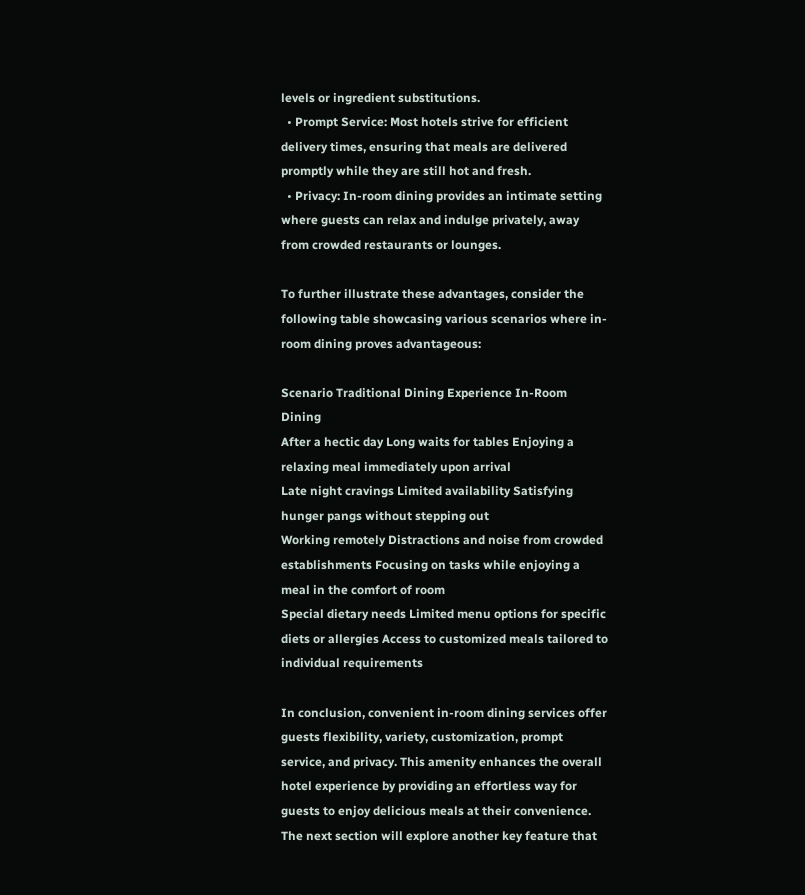levels or ingredient substitutions.
  • Prompt Service: Most hotels strive for efficient delivery times, ensuring that meals are delivered promptly while they are still hot and fresh.
  • Privacy: In-room dining provides an intimate setting where guests can relax and indulge privately, away from crowded restaurants or lounges.

To further illustrate these advantages, consider the following table showcasing various scenarios where in-room dining proves advantageous:

Scenario Traditional Dining Experience In-Room Dining
After a hectic day Long waits for tables Enjoying a relaxing meal immediately upon arrival
Late night cravings Limited availability Satisfying hunger pangs without stepping out
Working remotely Distractions and noise from crowded establishments Focusing on tasks while enjoying a meal in the comfort of room
Special dietary needs Limited menu options for specific diets or allergies Access to customized meals tailored to individual requirements

In conclusion, convenient in-room dining services offer guests flexibility, variety, customization, prompt service, and privacy. This amenity enhances the overall hotel experience by providing an effortless way for guests to enjoy delicious meals at their convenience. The next section will explore another key feature that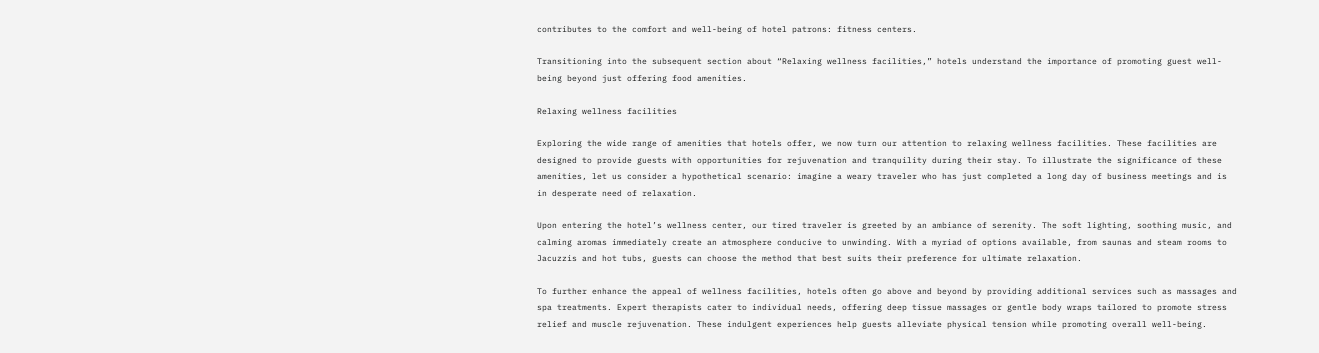contributes to the comfort and well-being of hotel patrons: fitness centers.

Transitioning into the subsequent section about “Relaxing wellness facilities,” hotels understand the importance of promoting guest well-being beyond just offering food amenities.

Relaxing wellness facilities

Exploring the wide range of amenities that hotels offer, we now turn our attention to relaxing wellness facilities. These facilities are designed to provide guests with opportunities for rejuvenation and tranquility during their stay. To illustrate the significance of these amenities, let us consider a hypothetical scenario: imagine a weary traveler who has just completed a long day of business meetings and is in desperate need of relaxation.

Upon entering the hotel’s wellness center, our tired traveler is greeted by an ambiance of serenity. The soft lighting, soothing music, and calming aromas immediately create an atmosphere conducive to unwinding. With a myriad of options available, from saunas and steam rooms to Jacuzzis and hot tubs, guests can choose the method that best suits their preference for ultimate relaxation.

To further enhance the appeal of wellness facilities, hotels often go above and beyond by providing additional services such as massages and spa treatments. Expert therapists cater to individual needs, offering deep tissue massages or gentle body wraps tailored to promote stress relief and muscle rejuvenation. These indulgent experiences help guests alleviate physical tension while promoting overall well-being.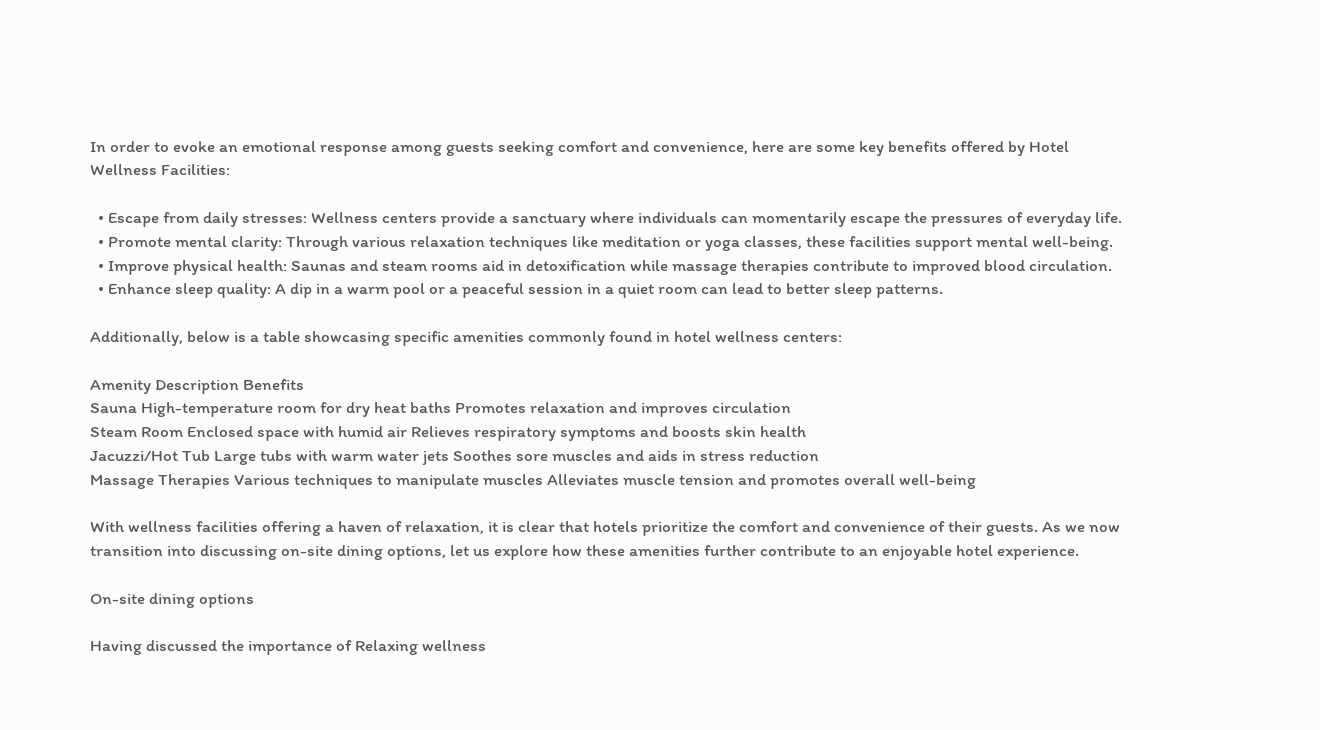In order to evoke an emotional response among guests seeking comfort and convenience, here are some key benefits offered by Hotel Wellness Facilities:

  • Escape from daily stresses: Wellness centers provide a sanctuary where individuals can momentarily escape the pressures of everyday life.
  • Promote mental clarity: Through various relaxation techniques like meditation or yoga classes, these facilities support mental well-being.
  • Improve physical health: Saunas and steam rooms aid in detoxification while massage therapies contribute to improved blood circulation.
  • Enhance sleep quality: A dip in a warm pool or a peaceful session in a quiet room can lead to better sleep patterns.

Additionally, below is a table showcasing specific amenities commonly found in hotel wellness centers:

Amenity Description Benefits
Sauna High-temperature room for dry heat baths Promotes relaxation and improves circulation
Steam Room Enclosed space with humid air Relieves respiratory symptoms and boosts skin health
Jacuzzi/Hot Tub Large tubs with warm water jets Soothes sore muscles and aids in stress reduction
Massage Therapies Various techniques to manipulate muscles Alleviates muscle tension and promotes overall well-being

With wellness facilities offering a haven of relaxation, it is clear that hotels prioritize the comfort and convenience of their guests. As we now transition into discussing on-site dining options, let us explore how these amenities further contribute to an enjoyable hotel experience.

On-site dining options

Having discussed the importance of Relaxing wellness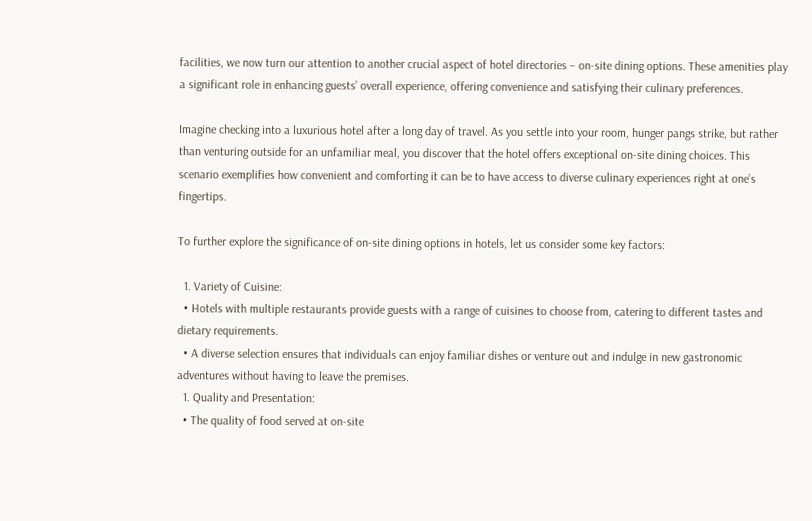facilities, we now turn our attention to another crucial aspect of hotel directories – on-site dining options. These amenities play a significant role in enhancing guests’ overall experience, offering convenience and satisfying their culinary preferences.

Imagine checking into a luxurious hotel after a long day of travel. As you settle into your room, hunger pangs strike, but rather than venturing outside for an unfamiliar meal, you discover that the hotel offers exceptional on-site dining choices. This scenario exemplifies how convenient and comforting it can be to have access to diverse culinary experiences right at one’s fingertips.

To further explore the significance of on-site dining options in hotels, let us consider some key factors:

  1. Variety of Cuisine:
  • Hotels with multiple restaurants provide guests with a range of cuisines to choose from, catering to different tastes and dietary requirements.
  • A diverse selection ensures that individuals can enjoy familiar dishes or venture out and indulge in new gastronomic adventures without having to leave the premises.
  1. Quality and Presentation:
  • The quality of food served at on-site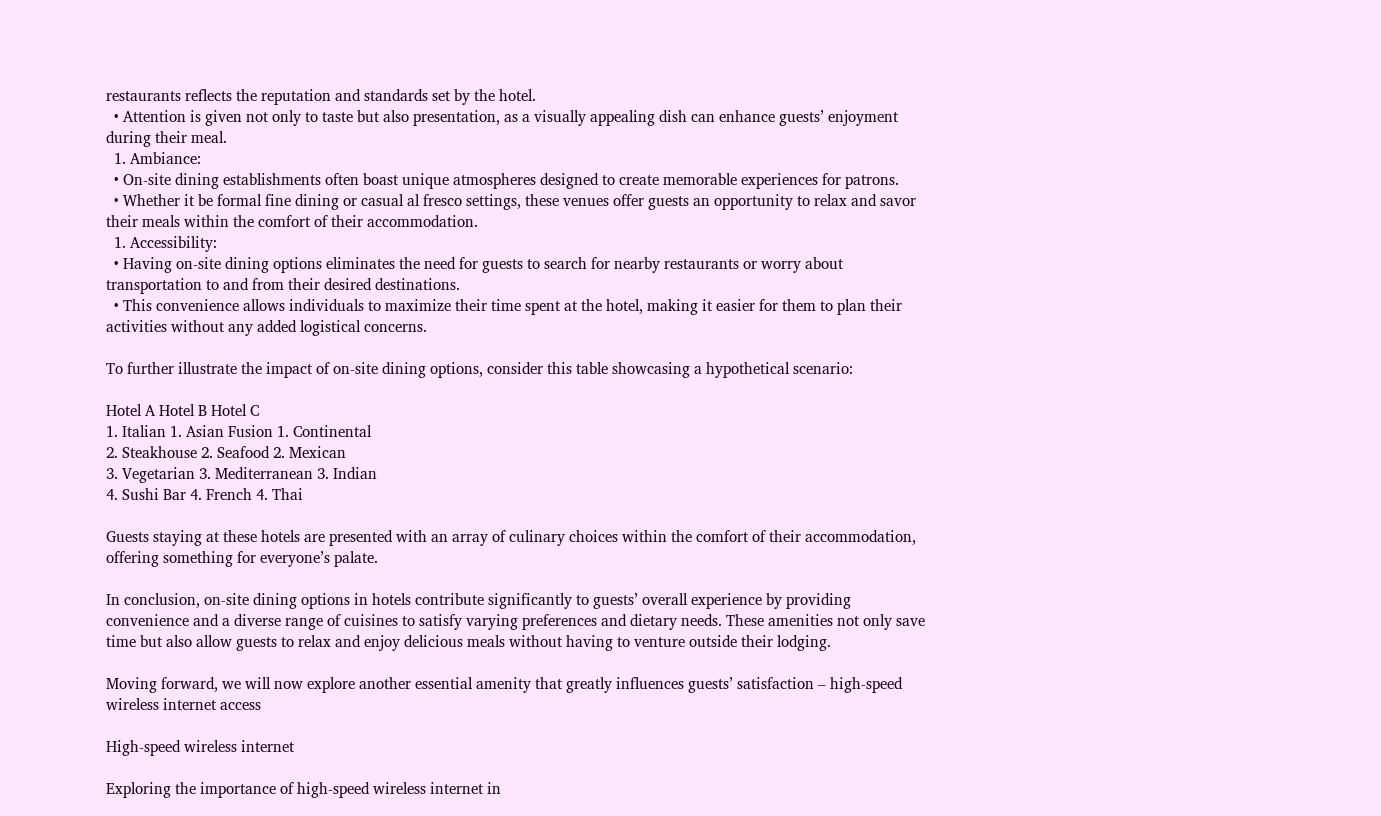restaurants reflects the reputation and standards set by the hotel.
  • Attention is given not only to taste but also presentation, as a visually appealing dish can enhance guests’ enjoyment during their meal.
  1. Ambiance:
  • On-site dining establishments often boast unique atmospheres designed to create memorable experiences for patrons.
  • Whether it be formal fine dining or casual al fresco settings, these venues offer guests an opportunity to relax and savor their meals within the comfort of their accommodation.
  1. Accessibility:
  • Having on-site dining options eliminates the need for guests to search for nearby restaurants or worry about transportation to and from their desired destinations.
  • This convenience allows individuals to maximize their time spent at the hotel, making it easier for them to plan their activities without any added logistical concerns.

To further illustrate the impact of on-site dining options, consider this table showcasing a hypothetical scenario:

Hotel A Hotel B Hotel C
1. Italian 1. Asian Fusion 1. Continental
2. Steakhouse 2. Seafood 2. Mexican
3. Vegetarian 3. Mediterranean 3. Indian
4. Sushi Bar 4. French 4. Thai

Guests staying at these hotels are presented with an array of culinary choices within the comfort of their accommodation, offering something for everyone’s palate.

In conclusion, on-site dining options in hotels contribute significantly to guests’ overall experience by providing convenience and a diverse range of cuisines to satisfy varying preferences and dietary needs. These amenities not only save time but also allow guests to relax and enjoy delicious meals without having to venture outside their lodging.

Moving forward, we will now explore another essential amenity that greatly influences guests’ satisfaction – high-speed wireless internet access

High-speed wireless internet

Exploring the importance of high-speed wireless internet in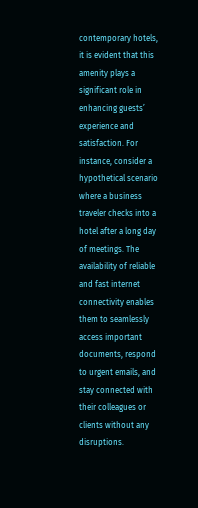contemporary hotels, it is evident that this amenity plays a significant role in enhancing guests’ experience and satisfaction. For instance, consider a hypothetical scenario where a business traveler checks into a hotel after a long day of meetings. The availability of reliable and fast internet connectivity enables them to seamlessly access important documents, respond to urgent emails, and stay connected with their colleagues or clients without any disruptions.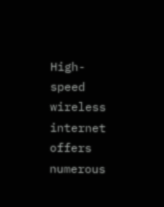High-speed wireless internet offers numerous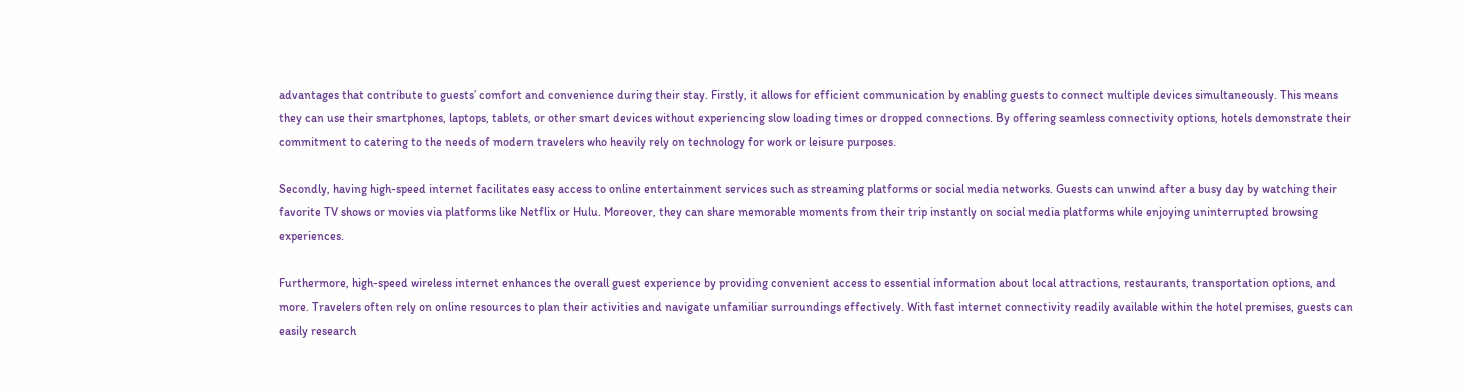advantages that contribute to guests’ comfort and convenience during their stay. Firstly, it allows for efficient communication by enabling guests to connect multiple devices simultaneously. This means they can use their smartphones, laptops, tablets, or other smart devices without experiencing slow loading times or dropped connections. By offering seamless connectivity options, hotels demonstrate their commitment to catering to the needs of modern travelers who heavily rely on technology for work or leisure purposes.

Secondly, having high-speed internet facilitates easy access to online entertainment services such as streaming platforms or social media networks. Guests can unwind after a busy day by watching their favorite TV shows or movies via platforms like Netflix or Hulu. Moreover, they can share memorable moments from their trip instantly on social media platforms while enjoying uninterrupted browsing experiences.

Furthermore, high-speed wireless internet enhances the overall guest experience by providing convenient access to essential information about local attractions, restaurants, transportation options, and more. Travelers often rely on online resources to plan their activities and navigate unfamiliar surroundings effectively. With fast internet connectivity readily available within the hotel premises, guests can easily research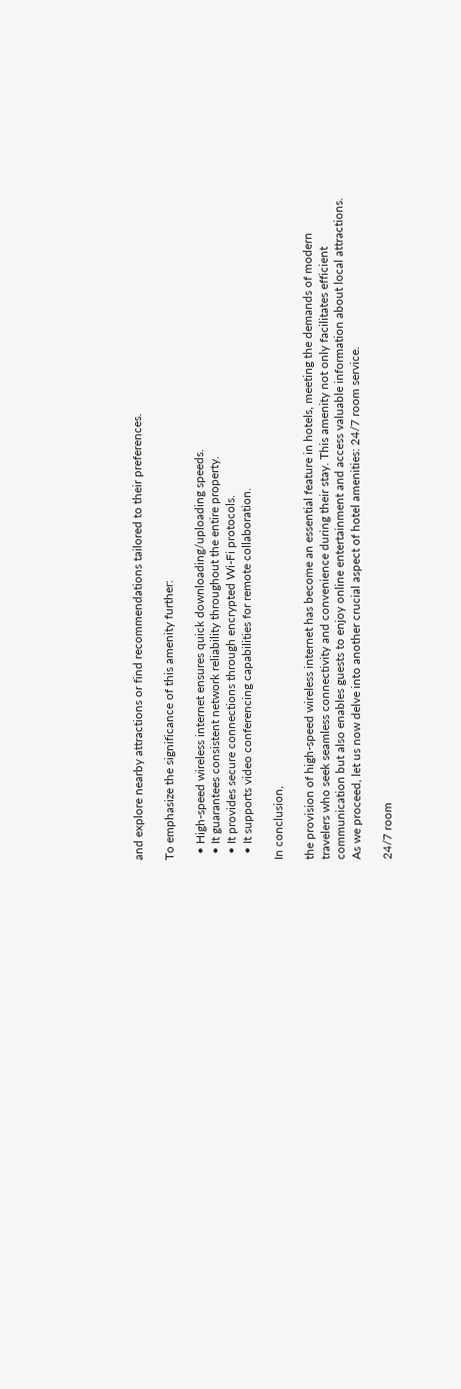and explore nearby attractions or find recommendations tailored to their preferences.

To emphasize the significance of this amenity further:

  • High-speed wireless internet ensures quick downloading/uploading speeds.
  • It guarantees consistent network reliability throughout the entire property.
  • It provides secure connections through encrypted Wi-Fi protocols.
  • It supports video conferencing capabilities for remote collaboration.

In conclusion,

the provision of high-speed wireless internet has become an essential feature in hotels, meeting the demands of modern travelers who seek seamless connectivity and convenience during their stay. This amenity not only facilitates efficient communication but also enables guests to enjoy online entertainment and access valuable information about local attractions. As we proceed, let us now delve into another crucial aspect of hotel amenities: 24/7 room service.

24/7 room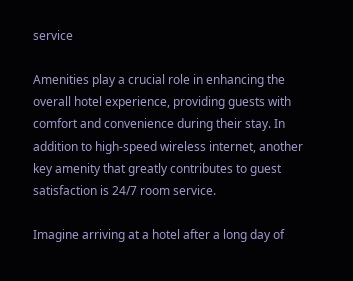service

Amenities play a crucial role in enhancing the overall hotel experience, providing guests with comfort and convenience during their stay. In addition to high-speed wireless internet, another key amenity that greatly contributes to guest satisfaction is 24/7 room service.

Imagine arriving at a hotel after a long day of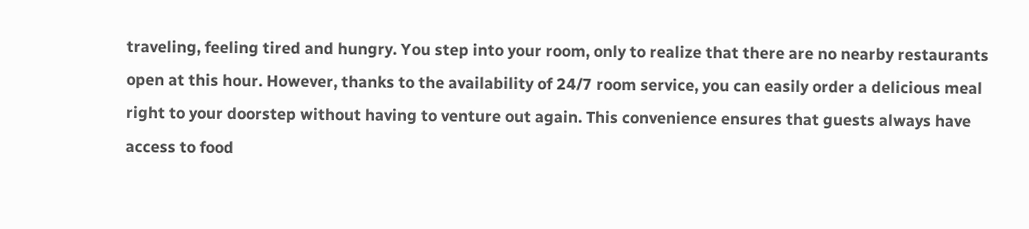traveling, feeling tired and hungry. You step into your room, only to realize that there are no nearby restaurants open at this hour. However, thanks to the availability of 24/7 room service, you can easily order a delicious meal right to your doorstep without having to venture out again. This convenience ensures that guests always have access to food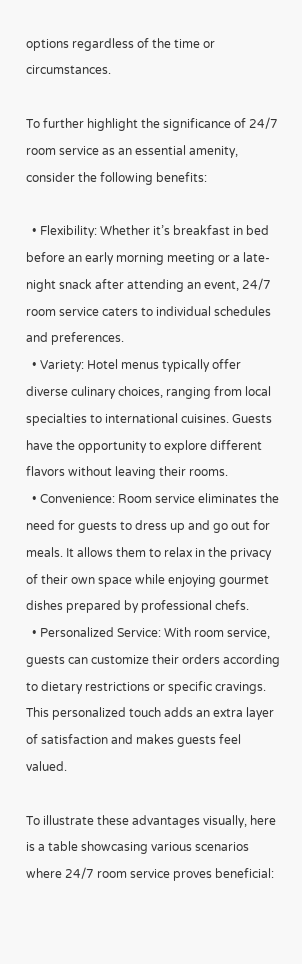options regardless of the time or circumstances.

To further highlight the significance of 24/7 room service as an essential amenity, consider the following benefits:

  • Flexibility: Whether it’s breakfast in bed before an early morning meeting or a late-night snack after attending an event, 24/7 room service caters to individual schedules and preferences.
  • Variety: Hotel menus typically offer diverse culinary choices, ranging from local specialties to international cuisines. Guests have the opportunity to explore different flavors without leaving their rooms.
  • Convenience: Room service eliminates the need for guests to dress up and go out for meals. It allows them to relax in the privacy of their own space while enjoying gourmet dishes prepared by professional chefs.
  • Personalized Service: With room service, guests can customize their orders according to dietary restrictions or specific cravings. This personalized touch adds an extra layer of satisfaction and makes guests feel valued.

To illustrate these advantages visually, here is a table showcasing various scenarios where 24/7 room service proves beneficial: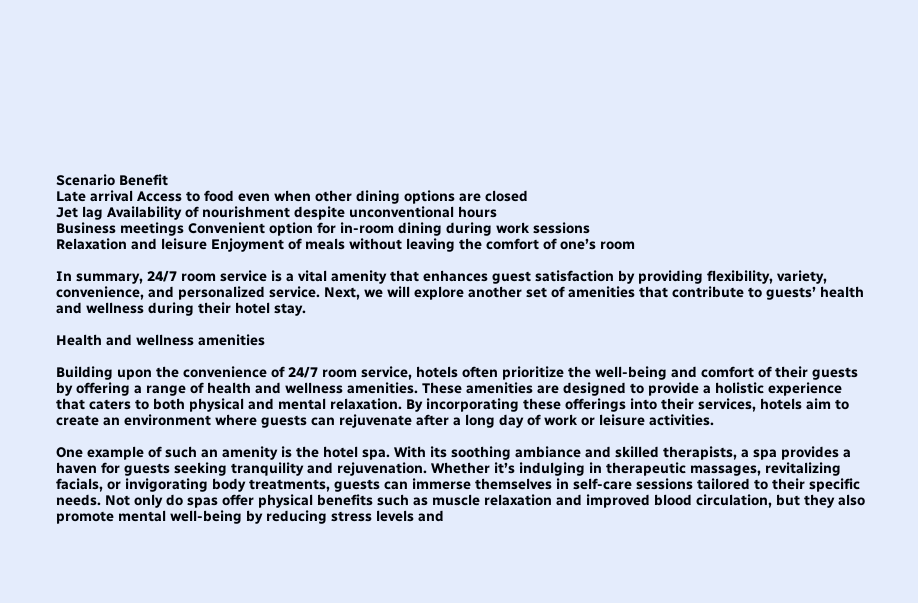Scenario Benefit
Late arrival Access to food even when other dining options are closed
Jet lag Availability of nourishment despite unconventional hours
Business meetings Convenient option for in-room dining during work sessions
Relaxation and leisure Enjoyment of meals without leaving the comfort of one’s room

In summary, 24/7 room service is a vital amenity that enhances guest satisfaction by providing flexibility, variety, convenience, and personalized service. Next, we will explore another set of amenities that contribute to guests’ health and wellness during their hotel stay.

Health and wellness amenities

Building upon the convenience of 24/7 room service, hotels often prioritize the well-being and comfort of their guests by offering a range of health and wellness amenities. These amenities are designed to provide a holistic experience that caters to both physical and mental relaxation. By incorporating these offerings into their services, hotels aim to create an environment where guests can rejuvenate after a long day of work or leisure activities.

One example of such an amenity is the hotel spa. With its soothing ambiance and skilled therapists, a spa provides a haven for guests seeking tranquility and rejuvenation. Whether it’s indulging in therapeutic massages, revitalizing facials, or invigorating body treatments, guests can immerse themselves in self-care sessions tailored to their specific needs. Not only do spas offer physical benefits such as muscle relaxation and improved blood circulation, but they also promote mental well-being by reducing stress levels and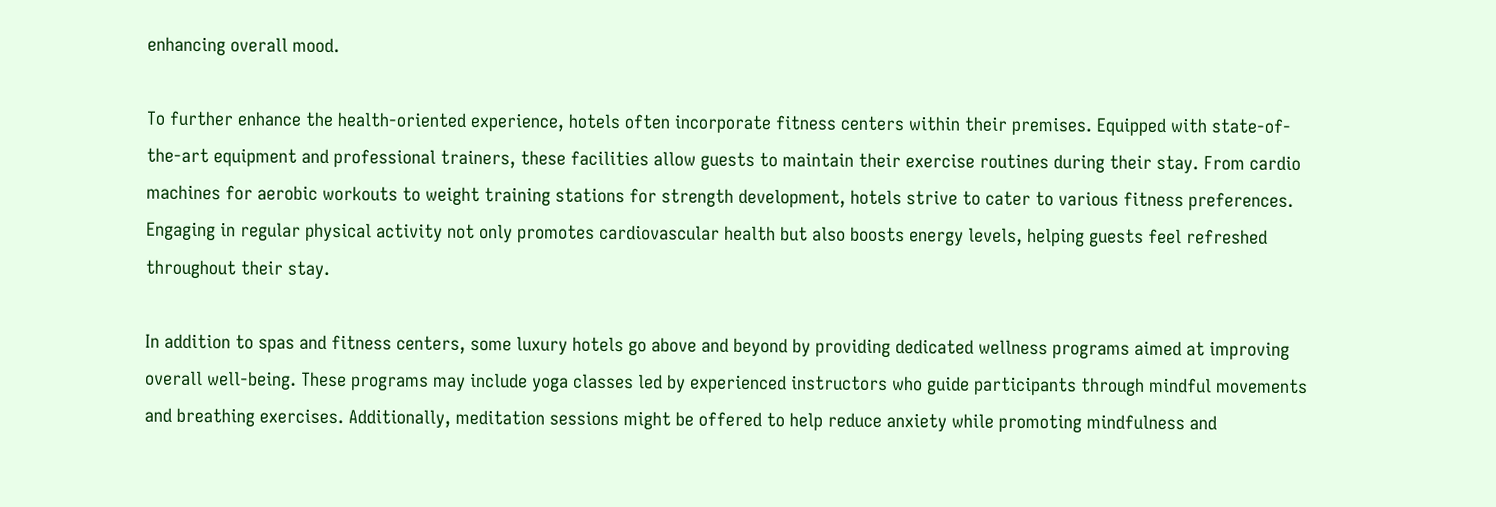enhancing overall mood.

To further enhance the health-oriented experience, hotels often incorporate fitness centers within their premises. Equipped with state-of-the-art equipment and professional trainers, these facilities allow guests to maintain their exercise routines during their stay. From cardio machines for aerobic workouts to weight training stations for strength development, hotels strive to cater to various fitness preferences. Engaging in regular physical activity not only promotes cardiovascular health but also boosts energy levels, helping guests feel refreshed throughout their stay.

In addition to spas and fitness centers, some luxury hotels go above and beyond by providing dedicated wellness programs aimed at improving overall well-being. These programs may include yoga classes led by experienced instructors who guide participants through mindful movements and breathing exercises. Additionally, meditation sessions might be offered to help reduce anxiety while promoting mindfulness and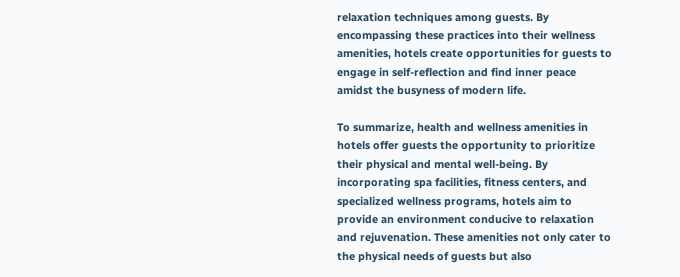relaxation techniques among guests. By encompassing these practices into their wellness amenities, hotels create opportunities for guests to engage in self-reflection and find inner peace amidst the busyness of modern life.

To summarize, health and wellness amenities in hotels offer guests the opportunity to prioritize their physical and mental well-being. By incorporating spa facilities, fitness centers, and specialized wellness programs, hotels aim to provide an environment conducive to relaxation and rejuvenation. These amenities not only cater to the physical needs of guests but also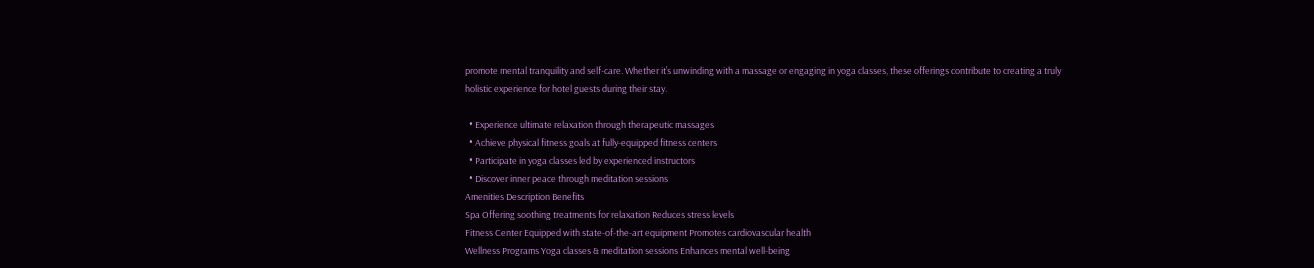promote mental tranquility and self-care. Whether it’s unwinding with a massage or engaging in yoga classes, these offerings contribute to creating a truly holistic experience for hotel guests during their stay.

  • Experience ultimate relaxation through therapeutic massages
  • Achieve physical fitness goals at fully-equipped fitness centers
  • Participate in yoga classes led by experienced instructors
  • Discover inner peace through meditation sessions
Amenities Description Benefits
Spa Offering soothing treatments for relaxation Reduces stress levels
Fitness Center Equipped with state-of-the-art equipment Promotes cardiovascular health
Wellness Programs Yoga classes & meditation sessions Enhances mental well-being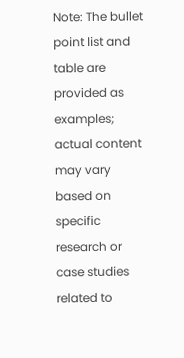Note: The bullet point list and table are provided as examples; actual content may vary based on specific research or case studies related to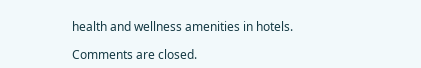health and wellness amenities in hotels.

Comments are closed.